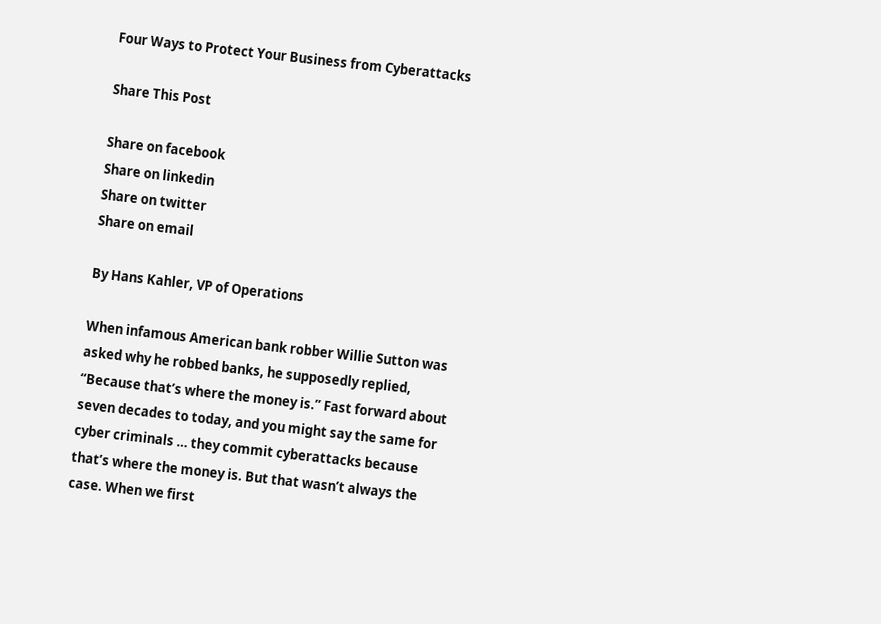Four Ways to Protect Your Business from Cyberattacks

Share This Post

Share on facebook
Share on linkedin
Share on twitter
Share on email

By Hans Kahler, VP of Operations

When infamous American bank robber Willie Sutton was asked why he robbed banks, he supposedly replied, “Because that’s where the money is.” Fast forward about seven decades to today, and you might say the same for cyber criminals … they commit cyberattacks because that’s where the money is. But that wasn’t always the case. When we first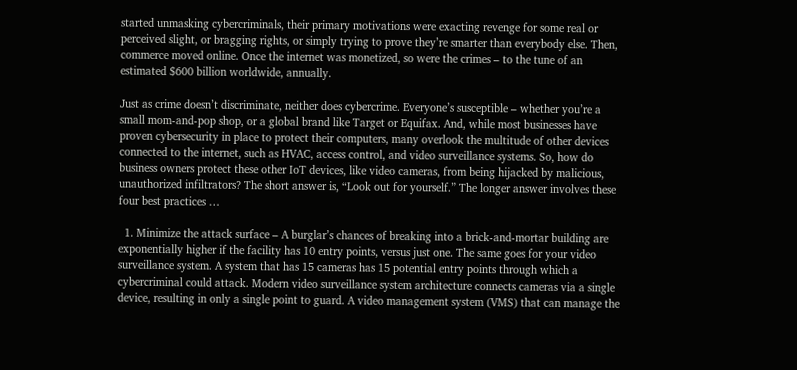started unmasking cybercriminals, their primary motivations were exacting revenge for some real or perceived slight, or bragging rights, or simply trying to prove they’re smarter than everybody else. Then, commerce moved online. Once the internet was monetized, so were the crimes – to the tune of an estimated $600 billion worldwide, annually.

Just as crime doesn’t discriminate, neither does cybercrime. Everyone’s susceptible – whether you’re a small mom-and-pop shop, or a global brand like Target or Equifax. And, while most businesses have proven cybersecurity in place to protect their computers, many overlook the multitude of other devices connected to the internet, such as HVAC, access control, and video surveillance systems. So, how do business owners protect these other IoT devices, like video cameras, from being hijacked by malicious, unauthorized infiltrators? The short answer is, “Look out for yourself.” The longer answer involves these four best practices …

  1. Minimize the attack surface – A burglar’s chances of breaking into a brick-and-mortar building are exponentially higher if the facility has 10 entry points, versus just one. The same goes for your video surveillance system. A system that has 15 cameras has 15 potential entry points through which a cybercriminal could attack. Modern video surveillance system architecture connects cameras via a single device, resulting in only a single point to guard. A video management system (VMS) that can manage the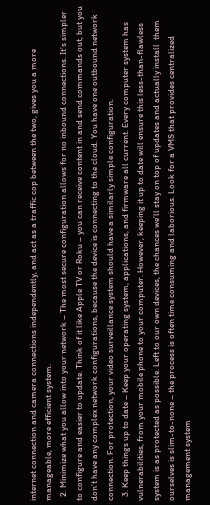internet connection and camera connections independently, and act as a traffic cop between the two, gives you a more manageable, more efficient system.
  2. Minimize what you allow into your network – The most secure configuration allows for no inbound connections. It’s simpler to configure and easier to update. Think of it like Apple TV or Roku – you can receive content in and send commands out, but you don’t have any complex network configurations, because the device is connecting to the cloud. You have one outbound network connection. For protection, your video surveillance system should have a similarly simple configuration.
  3. Keep things up to date – Keep your operating system, applications, and firmware all current. Every computer system has vulnerabilities, from your mobile phone to your computer. However, keeping it up to date will ensure this less-than-flawless system is as protected as possible. Left to our own devices, the chances we’ll stay on top of updates and actually install  them ourselves is slim-to-none – the process is often time consuming and laborious. Look for a VMS that provides centralized management system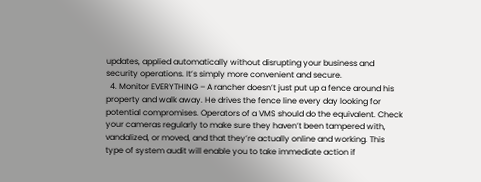updates, applied automatically without disrupting your business and security operations. It’s simply more convenient and secure.
  4. Monitor EVERYTHING – A rancher doesn’t just put up a fence around his property and walk away. He drives the fence line every day looking for potential compromises. Operators of a VMS should do the equivalent. Check your cameras regularly to make sure they haven’t been tampered with, vandalized, or moved, and that they’re actually online and working. This type of system audit will enable you to take immediate action if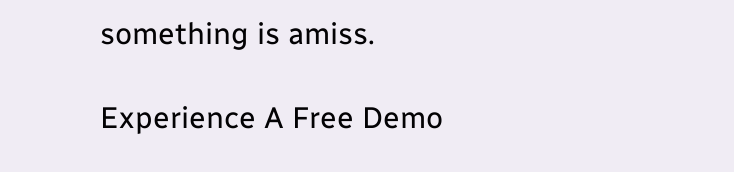something is amiss.

Experience A Free Demo